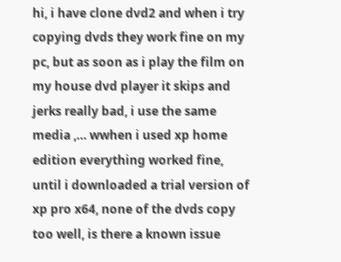hi, i have clone dvd2 and when i try copying dvds they work fine on my pc, but as soon as i play the film on my house dvd player it skips and jerks really bad, i use the same media ,… wwhen i used xp home edition everything worked fine, until i downloaded a trial version of xp pro x64, none of the dvds copy too well, is there a known issue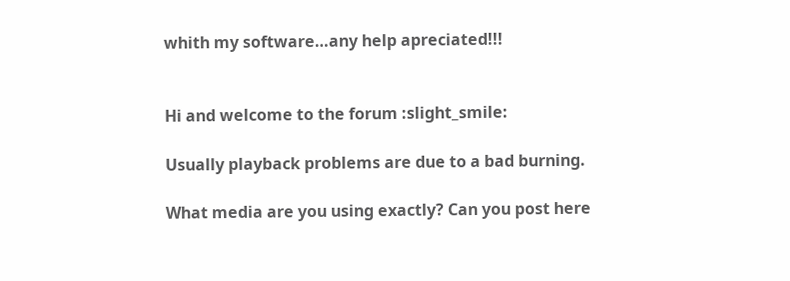whith my software…any help apreciated!!!


Hi and welcome to the forum :slight_smile:

Usually playback problems are due to a bad burning.

What media are you using exactly? Can you post here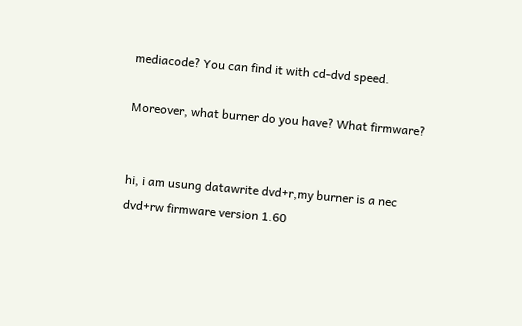mediacode? You can find it with cd-dvd speed.

Moreover, what burner do you have? What firmware?


hi, i am usung datawrite dvd+r,my burner is a nec dvd+rw firmware version 1.60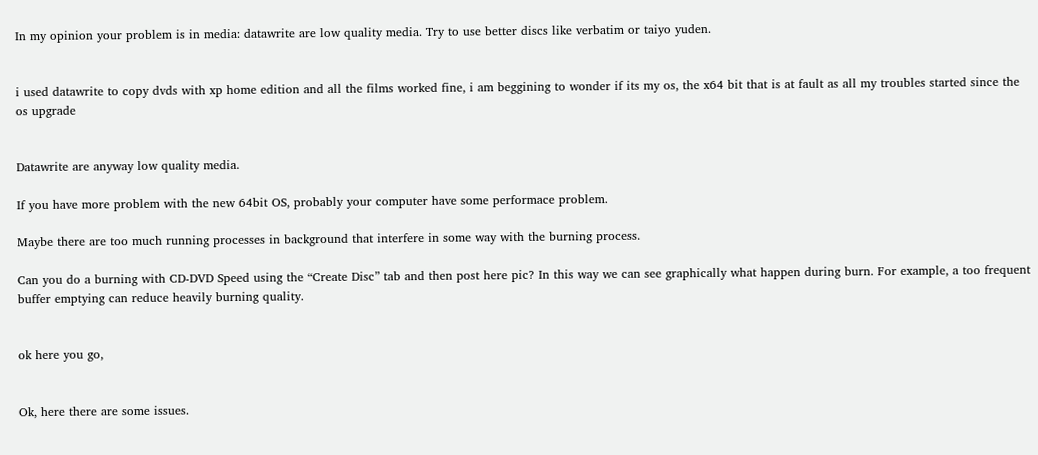In my opinion your problem is in media: datawrite are low quality media. Try to use better discs like verbatim or taiyo yuden.


i used datawrite to copy dvds with xp home edition and all the films worked fine, i am beggining to wonder if its my os, the x64 bit that is at fault as all my troubles started since the os upgrade


Datawrite are anyway low quality media.

If you have more problem with the new 64bit OS, probably your computer have some performace problem.

Maybe there are too much running processes in background that interfere in some way with the burning process.

Can you do a burning with CD-DVD Speed using the “Create Disc” tab and then post here pic? In this way we can see graphically what happen during burn. For example, a too frequent buffer emptying can reduce heavily burning quality.


ok here you go,


Ok, here there are some issues.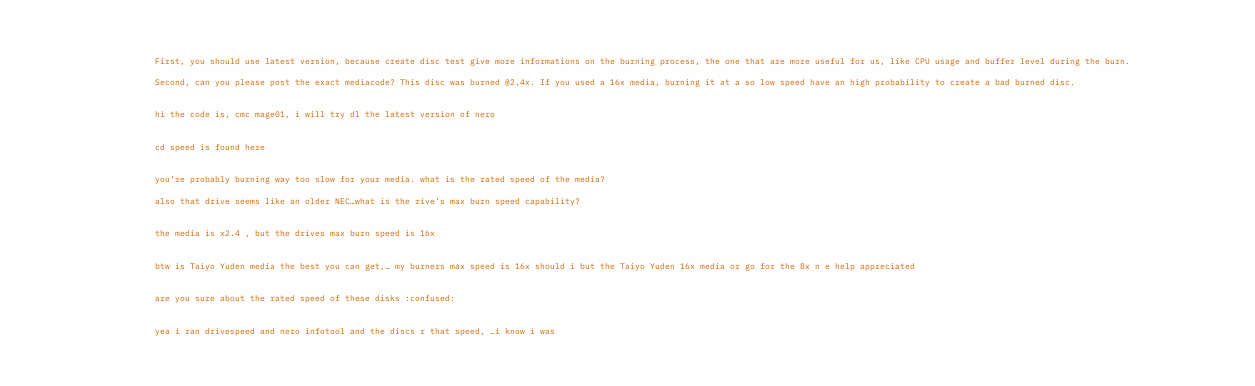First, you should use latest version, because create disc test give more informations on the burning process, the one that are more useful for us, like CPU usage and buffer level during the burn.

Second, can you please post the exact mediacode? This disc was burned @2,4x. If you used a 16x media, burning it at a so low speed have an high probability to create a bad burned disc.


hi the code is, cmc mage01, i will try dl the latest version of nero


cd speed is found here


you’re probably burning way too slow for your media. what is the rated speed of the media?

also that drive seems like an older NEC…what is the rive’s max burn speed capability?


the media is x2.4 , but the drives max burn speed is 16x


btw is Taiyo Yuden media the best you can get,… my burners max speed is 16x should i but the Taiyo Yuden 16x media or go for the 8x n e help appreciated


are you sure about the rated speed of these disks :confused:


yea i ran drivespeed and nero infotool and the discs r that speed, …i know i was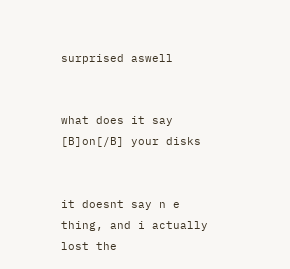surprised aswell


what does it say [B]on[/B] your disks


it doesnt say n e thing, and i actually lost the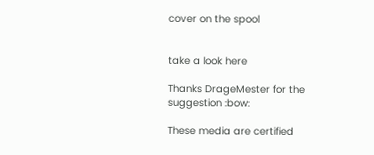cover on the spool


take a look here

Thanks DrageMester for the suggestion :bow:

These media are certified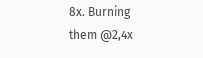8x. Burning them @2,4x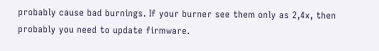probably cause bad burnings. If your burner see them only as 2,4x, then probably you need to update firmware.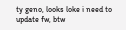ty geno, looks loke i need to update fw, btw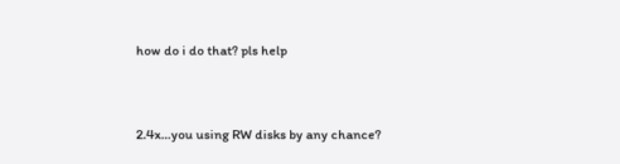how do i do that? pls help


2.4x…you using RW disks by any chance?